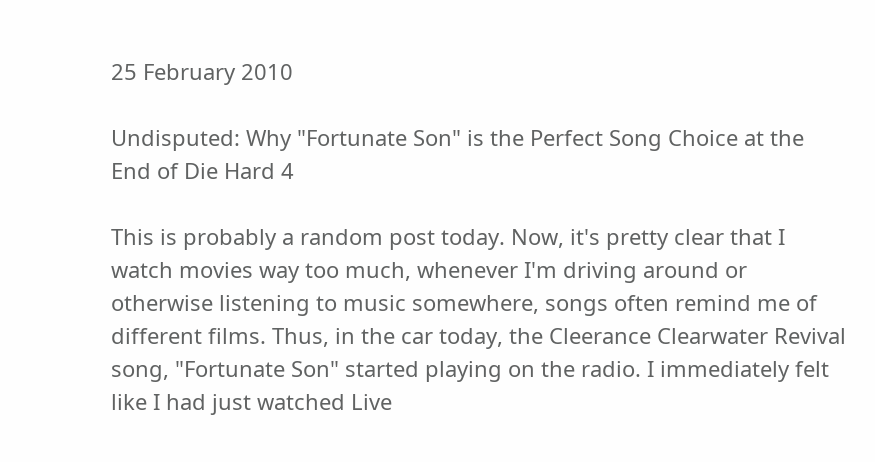25 February 2010

Undisputed: Why "Fortunate Son" is the Perfect Song Choice at the End of Die Hard 4

This is probably a random post today. Now, it's pretty clear that I watch movies way too much, whenever I'm driving around or otherwise listening to music somewhere, songs often remind me of different films. Thus, in the car today, the Cleerance Clearwater Revival song, "Fortunate Son" started playing on the radio. I immediately felt like I had just watched Live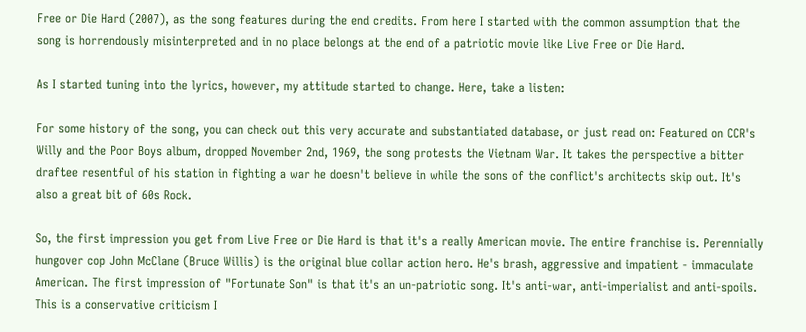Free or Die Hard (2007), as the song features during the end credits. From here I started with the common assumption that the song is horrendously misinterpreted and in no place belongs at the end of a patriotic movie like Live Free or Die Hard.

As I started tuning into the lyrics, however, my attitude started to change. Here, take a listen:

For some history of the song, you can check out this very accurate and substantiated database, or just read on: Featured on CCR's Willy and the Poor Boys album, dropped November 2nd, 1969, the song protests the Vietnam War. It takes the perspective a bitter draftee resentful of his station in fighting a war he doesn't believe in while the sons of the conflict's architects skip out. It's also a great bit of 60s Rock.

So, the first impression you get from Live Free or Die Hard is that it's a really American movie. The entire franchise is. Perennially hungover cop John McClane (Bruce Willis) is the original blue collar action hero. He's brash, aggressive and impatient - immaculate American. The first impression of "Fortunate Son" is that it's an un-patriotic song. It's anti-war, anti-imperialist and anti-spoils. This is a conservative criticism I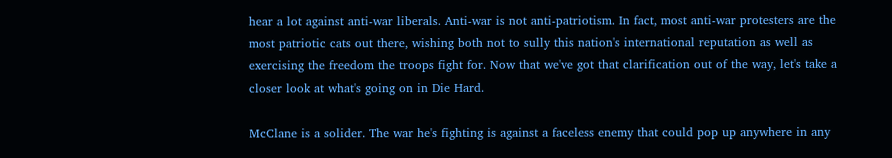hear a lot against anti-war liberals. Anti-war is not anti-patriotism. In fact, most anti-war protesters are the most patriotic cats out there, wishing both not to sully this nation's international reputation as well as exercising the freedom the troops fight for. Now that we've got that clarification out of the way, let's take a closer look at what's going on in Die Hard.

McClane is a solider. The war he's fighting is against a faceless enemy that could pop up anywhere in any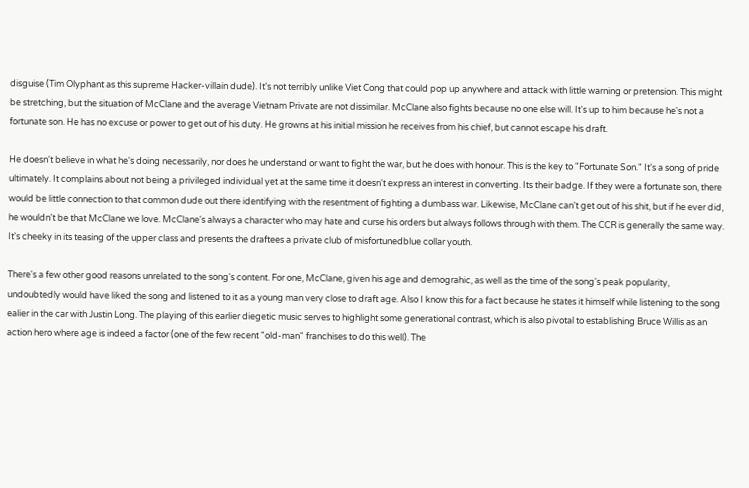disguise (Tim Olyphant as this supreme Hacker-villain dude). It's not terribly unlike Viet Cong that could pop up anywhere and attack with little warning or pretension. This might be stretching, but the situation of McClane and the average Vietnam Private are not dissimilar. McClane also fights because no one else will. It's up to him because he's not a fortunate son. He has no excuse or power to get out of his duty. He growns at his initial mission he receives from his chief, but cannot escape his draft.

He doesn't believe in what he's doing necessarily, nor does he understand or want to fight the war, but he does with honour. This is the key to "Fortunate Son." It's a song of pride ultimately. It complains about not being a privileged individual yet at the same time it doesn't express an interest in converting. Its their badge. If they were a fortunate son, there would be little connection to that common dude out there identifying with the resentment of fighting a dumbass war. Likewise, McClane can't get out of his shit, but if he ever did, he wouldn't be that McClane we love. McClane's always a character who may hate and curse his orders but always follows through with them. The CCR is generally the same way. It's cheeky in its teasing of the upper class and presents the draftees a private club of misfortunedblue collar youth.

There's a few other good reasons unrelated to the song's content. For one, McClane, given his age and demograhic, as well as the time of the song's peak popularity, undoubtedly would have liked the song and listened to it as a young man very close to draft age. Also I know this for a fact because he states it himself while listening to the song ealier in the car with Justin Long. The playing of this earlier diegetic music serves to highlight some generational contrast, which is also pivotal to establishing Bruce Willis as an action hero where age is indeed a factor (one of the few recent "old-man" franchises to do this well). The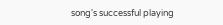song's successful playing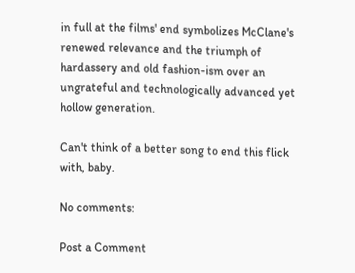in full at the films' end symbolizes McClane's renewed relevance and the triumph of hardassery and old fashion-ism over an ungrateful and technologically advanced yet hollow generation.

Can't think of a better song to end this flick with, baby.

No comments:

Post a Comment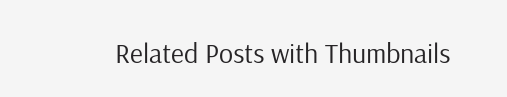Related Posts with Thumbnails